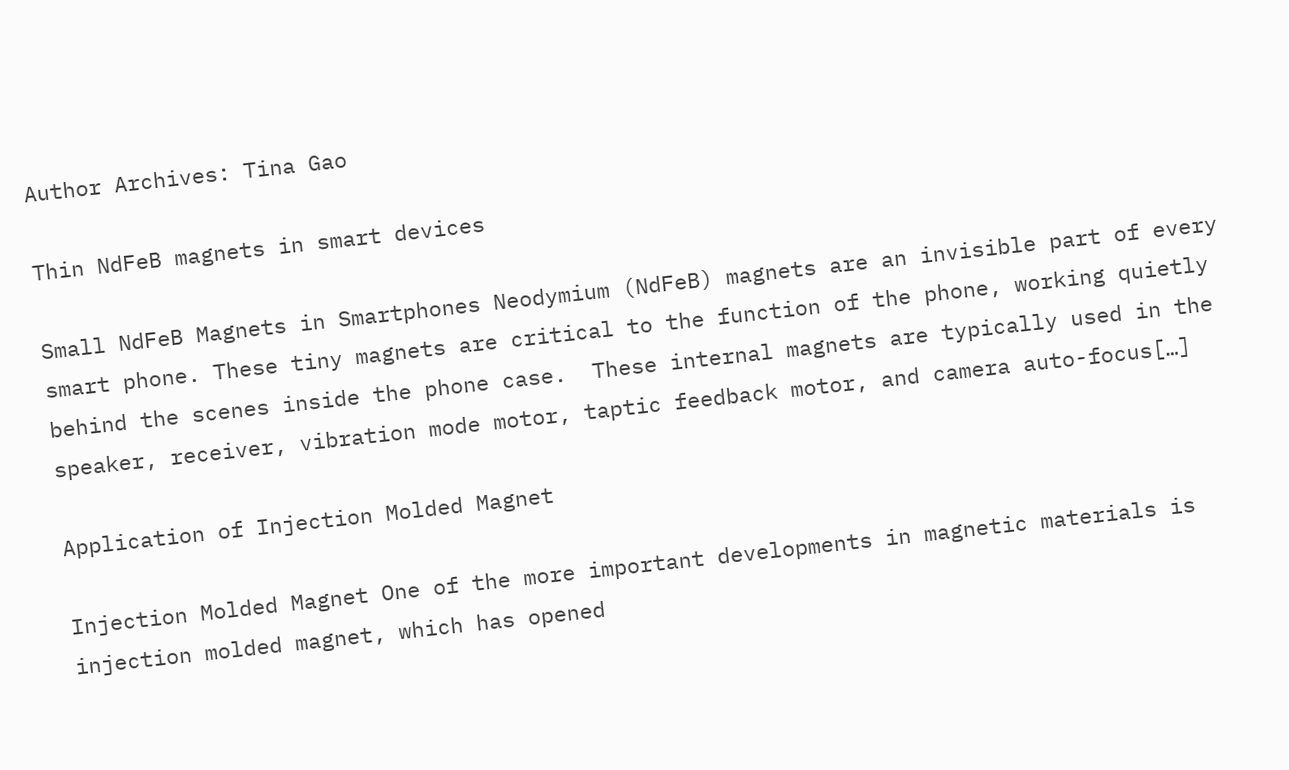Author Archives: Tina Gao

Thin NdFeB magnets in smart devices

Small NdFeB Magnets in Smartphones Neodymium (NdFeB) magnets are an invisible part of every smart phone. These tiny magnets are critical to the function of the phone, working quietly behind the scenes inside the phone case.  These internal magnets are typically used in the speaker, receiver, vibration mode motor, taptic feedback motor, and camera auto-focus[…]

Application of Injection Molded Magnet

Injection Molded Magnet One of the more important developments in magnetic materials is injection molded magnet, which has opened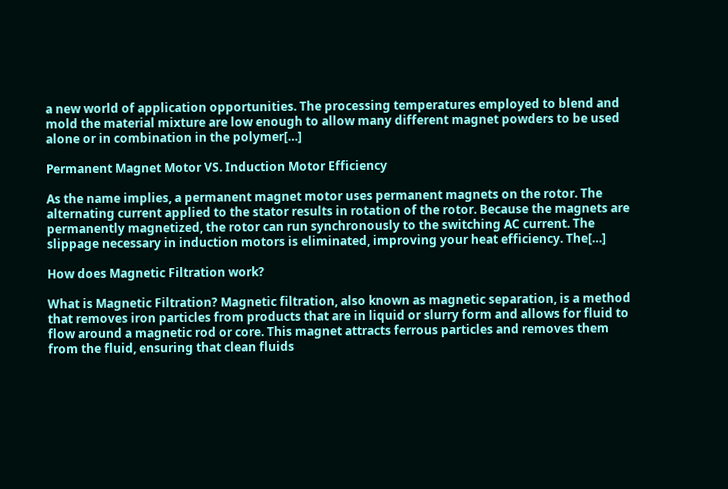a new world of application opportunities. The processing temperatures employed to blend and mold the material mixture are low enough to allow many different magnet powders to be used alone or in combination in the polymer[…]

Permanent Magnet Motor VS. Induction Motor Efficiency

As the name implies, a permanent magnet motor uses permanent magnets on the rotor. The alternating current applied to the stator results in rotation of the rotor. Because the magnets are permanently magnetized, the rotor can run synchronously to the switching AC current. The slippage necessary in induction motors is eliminated, improving your heat efficiency. The[…]

How does Magnetic Filtration work?

What is Magnetic Filtration? Magnetic filtration, also known as magnetic separation, is a method that removes iron particles from products that are in liquid or slurry form and allows for fluid to flow around a magnetic rod or core. This magnet attracts ferrous particles and removes them from the fluid, ensuring that clean fluids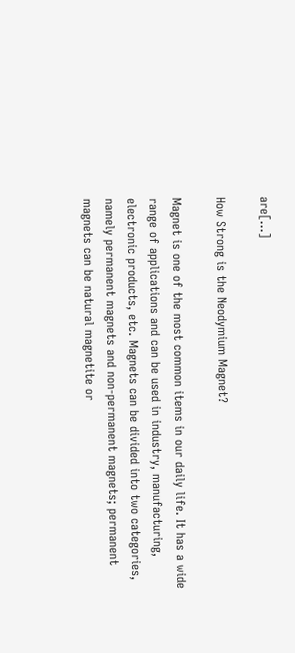are[…]

How Strong is the Neodymium Magnet?

Magnet is one of the most common items in our daily life. It has a wide range of applications and can be used in industry, manufacturing, electronic products, etc. Magnets can be divided into two categories, namely permanent magnets and non-permanent magnets; permanent magnets can be natural magnetite or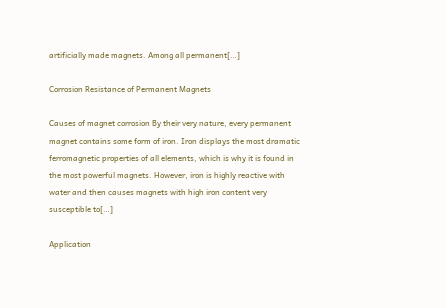artificially made magnets. Among all permanent[…]

Corrosion Resistance of Permanent Magnets

Causes of magnet corrosion By their very nature, every permanent magnet contains some form of iron. Iron displays the most dramatic ferromagnetic properties of all elements, which is why it is found in the most powerful magnets. However, iron is highly reactive with water and then causes magnets with high iron content very susceptible to[…]

Application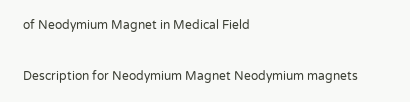of Neodymium Magnet in Medical Field

Description for Neodymium Magnet Neodymium magnets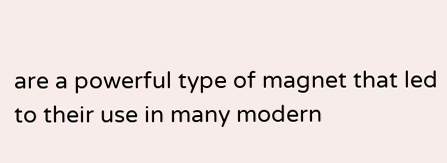are a powerful type of magnet that led to their use in many modern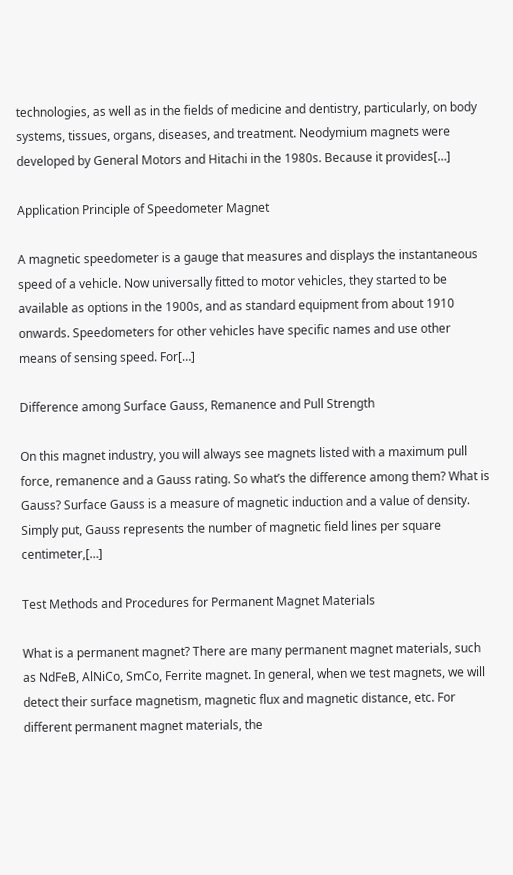technologies, as well as in the fields of medicine and dentistry, particularly, on body systems, tissues, organs, diseases, and treatment. Neodymium magnets were developed by General Motors and Hitachi in the 1980s. Because it provides[…]

Application Principle of Speedometer Magnet

A magnetic speedometer is a gauge that measures and displays the instantaneous speed of a vehicle. Now universally fitted to motor vehicles, they started to be available as options in the 1900s, and as standard equipment from about 1910 onwards. Speedometers for other vehicles have specific names and use other means of sensing speed. For[…]

Difference among Surface Gauss, Remanence and Pull Strength

On this magnet industry, you will always see magnets listed with a maximum pull force, remanence and a Gauss rating. So what’s the difference among them? What is Gauss? Surface Gauss is a measure of magnetic induction and a value of density. Simply put, Gauss represents the number of magnetic field lines per square centimeter,[…]

Test Methods and Procedures for Permanent Magnet Materials

What is a permanent magnet? There are many permanent magnet materials, such as NdFeB, AlNiCo, SmCo, Ferrite magnet. In general, when we test magnets, we will detect their surface magnetism, magnetic flux and magnetic distance, etc. For different permanent magnet materials, the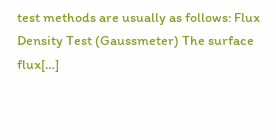test methods are usually as follows: Flux Density Test (Gaussmeter) The surface flux[…]